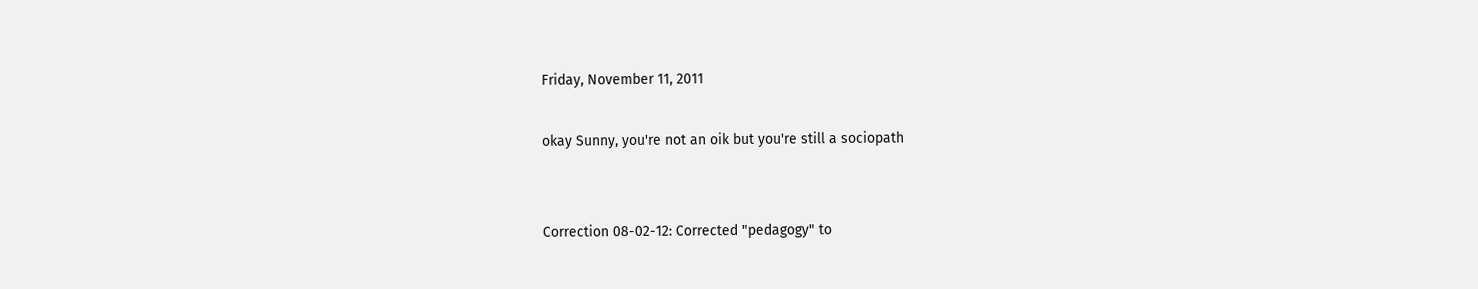Friday, November 11, 2011

okay Sunny, you're not an oik but you're still a sociopath


Correction 08-02-12: Corrected "pedagogy" to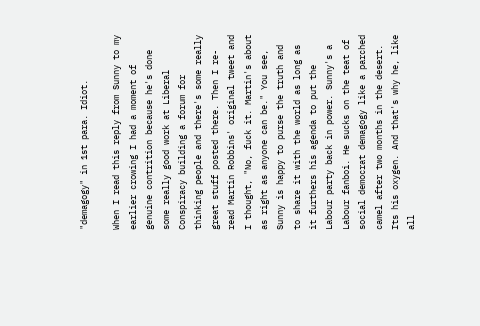"demagogy" in 1st para. Idiot.

When I read this reply from Sunny to my earlier crowing I had a moment of genuine contrition because he's done some really good work at Liberal Conspiracy building a forum for thinking people and there's some really great stuff posted there. Then I re-read Martin Robbins' original tweet and I thought, "No, fuck it. Martin's about as right as anyone can be." You see, Sunny is happy to purse the truth and to share it with the world as long as it furthers his agenda to put the Labour party back in power. Sunny's a Labour fanboi. He sucks on the teat of social democrat demagogy like a parched camel after two months in the desert. Its his oxygen. And that's why he, like all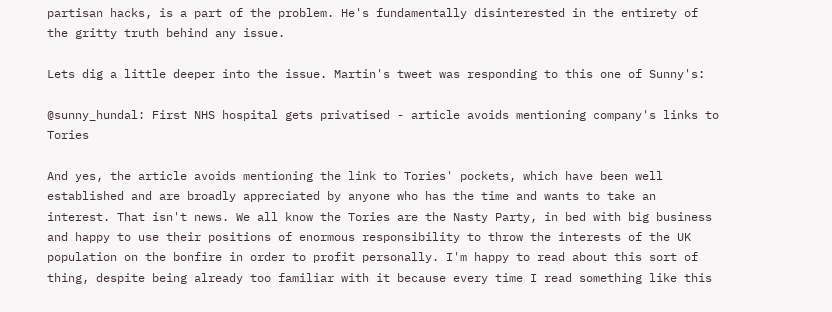partisan hacks, is a part of the problem. He's fundamentally disinterested in the entirety of the gritty truth behind any issue.

Lets dig a little deeper into the issue. Martin's tweet was responding to this one of Sunny's:

@sunny_hundal: First NHS hospital gets privatised - article avoids mentioning company's links to Tories

And yes, the article avoids mentioning the link to Tories' pockets, which have been well established and are broadly appreciated by anyone who has the time and wants to take an interest. That isn't news. We all know the Tories are the Nasty Party, in bed with big business and happy to use their positions of enormous responsibility to throw the interests of the UK population on the bonfire in order to profit personally. I'm happy to read about this sort of thing, despite being already too familiar with it because every time I read something like this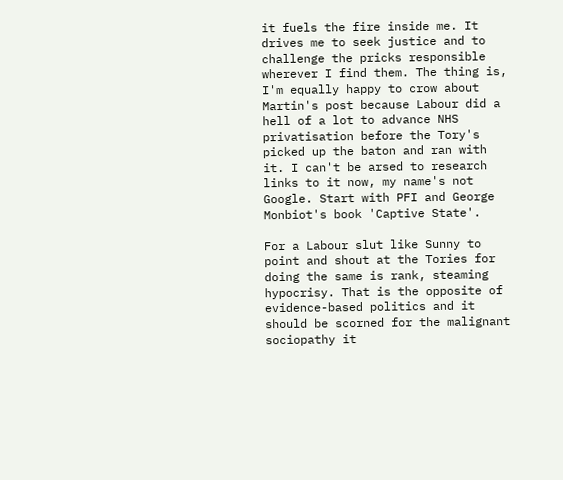it fuels the fire inside me. It drives me to seek justice and to challenge the pricks responsible wherever I find them. The thing is, I'm equally happy to crow about Martin's post because Labour did a hell of a lot to advance NHS privatisation before the Tory's picked up the baton and ran with it. I can't be arsed to research links to it now, my name's not Google. Start with PFI and George Monbiot's book 'Captive State'.

For a Labour slut like Sunny to point and shout at the Tories for doing the same is rank, steaming hypocrisy. That is the opposite of evidence-based politics and it should be scorned for the malignant sociopathy it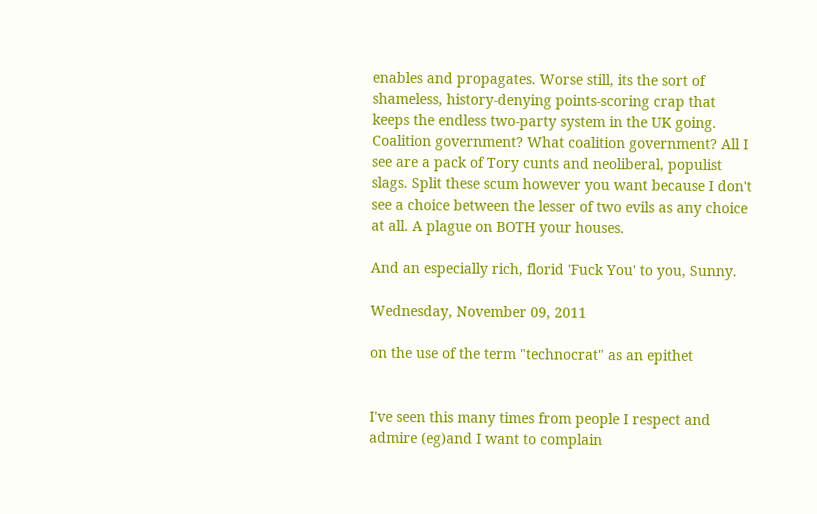enables and propagates. Worse still, its the sort of shameless, history-denying points-scoring crap that keeps the endless two-party system in the UK going. Coalition government? What coalition government? All I see are a pack of Tory cunts and neoliberal, populist slags. Split these scum however you want because I don't see a choice between the lesser of two evils as any choice at all. A plague on BOTH your houses.

And an especially rich, florid 'Fuck You' to you, Sunny.

Wednesday, November 09, 2011

on the use of the term "technocrat" as an epithet


I've seen this many times from people I respect and admire (eg)and I want to complain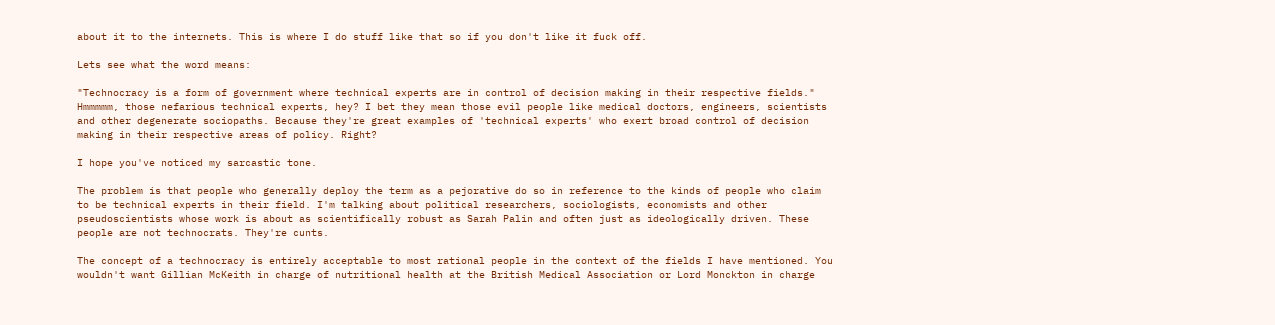about it to the internets. This is where I do stuff like that so if you don't like it fuck off.

Lets see what the word means:

"Technocracy is a form of government where technical experts are in control of decision making in their respective fields."
Hmmmmm, those nefarious technical experts, hey? I bet they mean those evil people like medical doctors, engineers, scientists and other degenerate sociopaths. Because they're great examples of 'technical experts' who exert broad control of decision making in their respective areas of policy. Right?

I hope you've noticed my sarcastic tone.

The problem is that people who generally deploy the term as a pejorative do so in reference to the kinds of people who claim to be technical experts in their field. I'm talking about political researchers, sociologists, economists and other pseudoscientists whose work is about as scientifically robust as Sarah Palin and often just as ideologically driven. These people are not technocrats. They're cunts.

The concept of a technocracy is entirely acceptable to most rational people in the context of the fields I have mentioned. You wouldn't want Gillian McKeith in charge of nutritional health at the British Medical Association or Lord Monckton in charge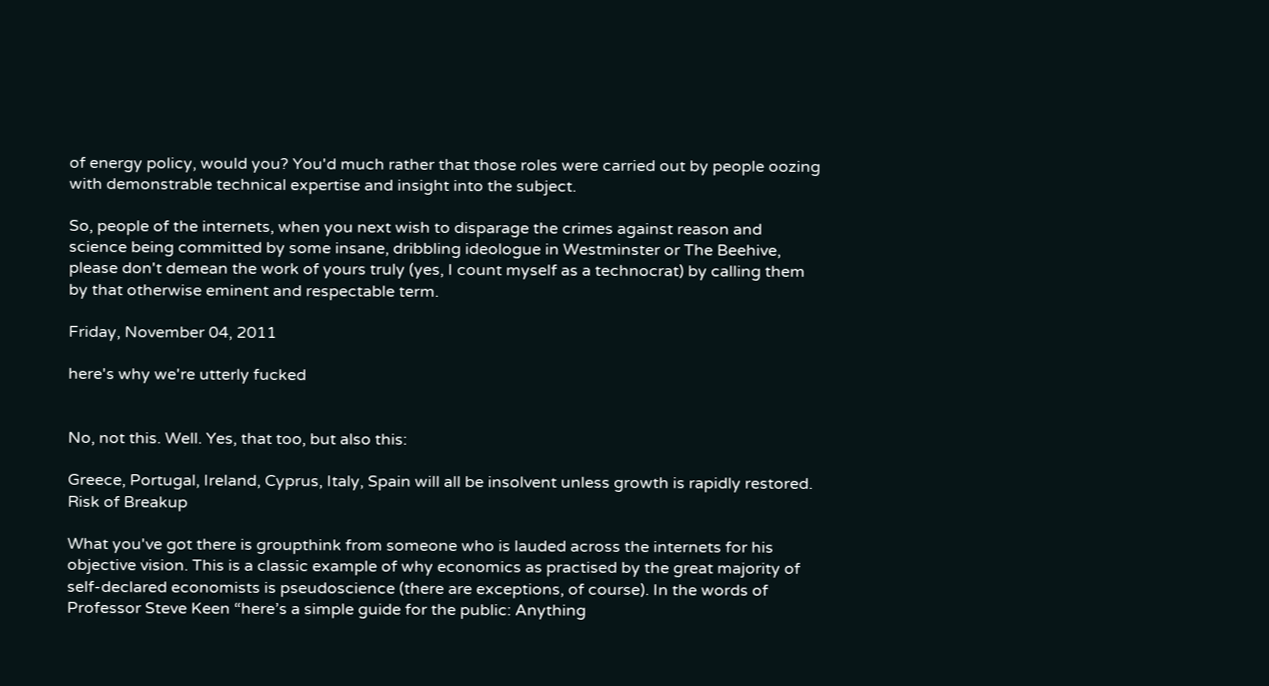of energy policy, would you? You'd much rather that those roles were carried out by people oozing with demonstrable technical expertise and insight into the subject.

So, people of the internets, when you next wish to disparage the crimes against reason and science being committed by some insane, dribbling ideologue in Westminster or The Beehive, please don't demean the work of yours truly (yes, I count myself as a technocrat) by calling them by that otherwise eminent and respectable term.

Friday, November 04, 2011

here's why we're utterly fucked


No, not this. Well. Yes, that too, but also this:

Greece, Portugal, Ireland, Cyprus, Italy, Spain will all be insolvent unless growth is rapidly restored. Risk of Breakup

What you've got there is groupthink from someone who is lauded across the internets for his objective vision. This is a classic example of why economics as practised by the great majority of self-declared economists is pseudoscience (there are exceptions, of course). In the words of Professor Steve Keen “here’s a simple guide for the public: Anything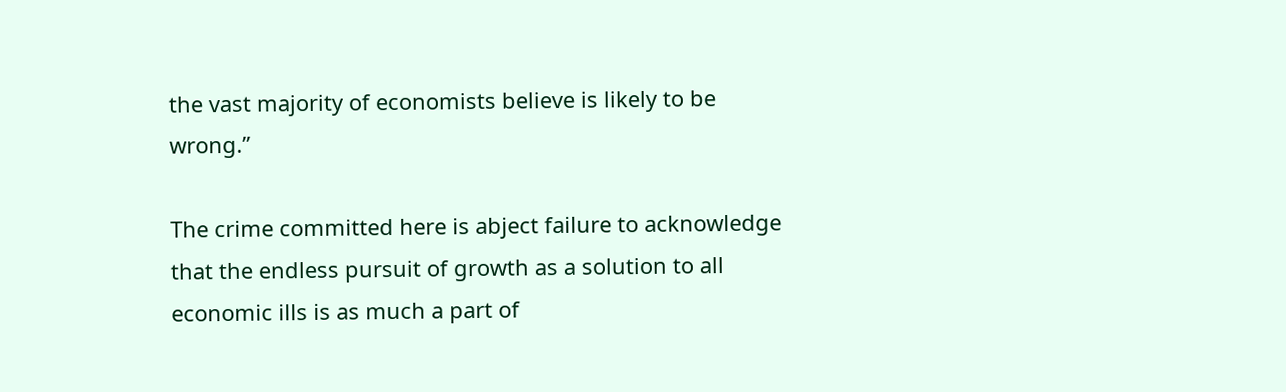the vast majority of economists believe is likely to be wrong.”

The crime committed here is abject failure to acknowledge that the endless pursuit of growth as a solution to all economic ills is as much a part of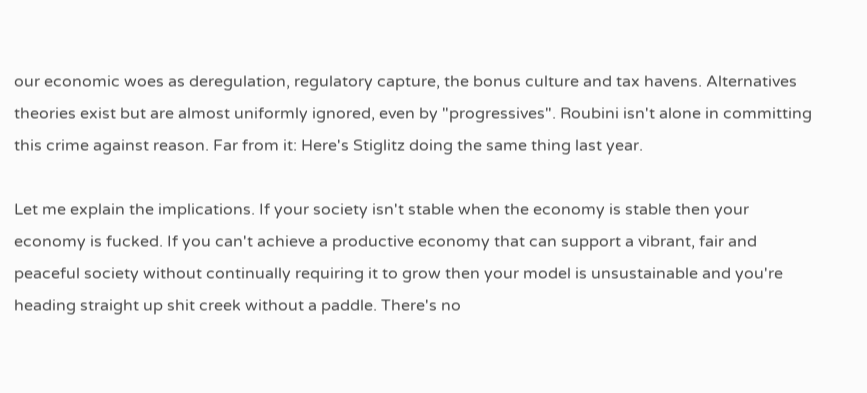our economic woes as deregulation, regulatory capture, the bonus culture and tax havens. Alternatives theories exist but are almost uniformly ignored, even by "progressives". Roubini isn't alone in committing this crime against reason. Far from it: Here's Stiglitz doing the same thing last year.

Let me explain the implications. If your society isn't stable when the economy is stable then your economy is fucked. If you can't achieve a productive economy that can support a vibrant, fair and peaceful society without continually requiring it to grow then your model is unsustainable and you're heading straight up shit creek without a paddle. There's no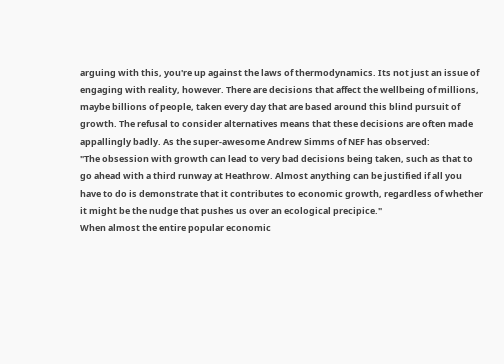arguing with this, you're up against the laws of thermodynamics. Its not just an issue of engaging with reality, however. There are decisions that affect the wellbeing of millions, maybe billions of people, taken every day that are based around this blind pursuit of growth. The refusal to consider alternatives means that these decisions are often made appallingly badly. As the super-awesome Andrew Simms of NEF has observed:
"The obsession with growth can lead to very bad decisions being taken, such as that to go ahead with a third runway at Heathrow. Almost anything can be justified if all you have to do is demonstrate that it contributes to economic growth, regardless of whether it might be the nudge that pushes us over an ecological precipice."
When almost the entire popular economic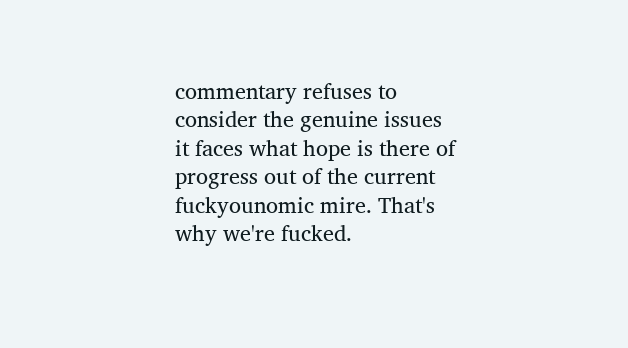commentary refuses to consider the genuine issues it faces what hope is there of progress out of the current fuckyounomic mire. That's why we're fucked.